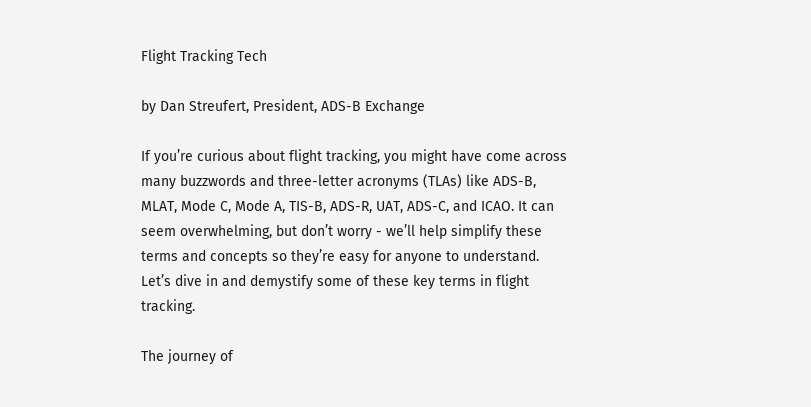Flight Tracking Tech

by Dan Streufert, President, ADS-B Exchange

If you’re curious about flight tracking, you might have come across many buzzwords and three-letter acronyms (TLAs) like ADS-B, MLAT, Mode C, Mode A, TIS-B, ADS-R, UAT, ADS-C, and ICAO. It can seem overwhelming, but don’t worry - we’ll help simplify these terms and concepts so they’re easy for anyone to understand. Let’s dive in and demystify some of these key terms in flight tracking.

The journey of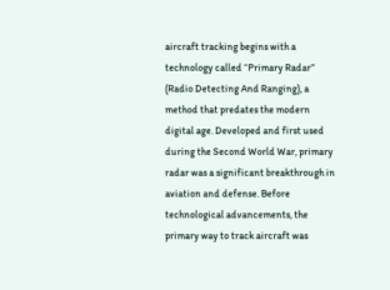aircraft tracking begins with a technology called “Primary Radar” (Radio Detecting And Ranging), a method that predates the modern digital age. Developed and first used during the Second World War, primary radar was a significant breakthrough in aviation and defense. Before technological advancements, the primary way to track aircraft was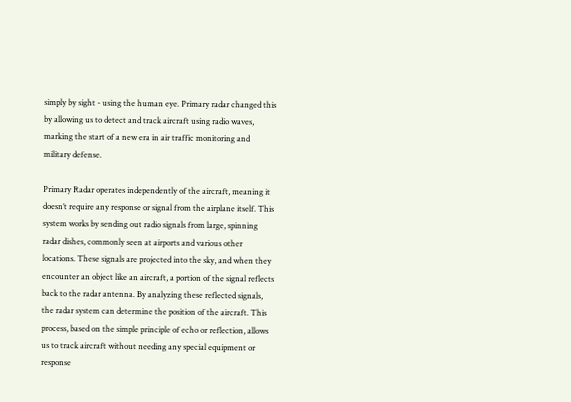simply by sight - using the human eye. Primary radar changed this by allowing us to detect and track aircraft using radio waves, marking the start of a new era in air traffic monitoring and military defense.

Primary Radar operates independently of the aircraft, meaning it doesn’t require any response or signal from the airplane itself. This system works by sending out radio signals from large, spinning radar dishes, commonly seen at airports and various other locations. These signals are projected into the sky, and when they encounter an object like an aircraft, a portion of the signal reflects back to the radar antenna. By analyzing these reflected signals, the radar system can determine the position of the aircraft. This process, based on the simple principle of echo or reflection, allows us to track aircraft without needing any special equipment or response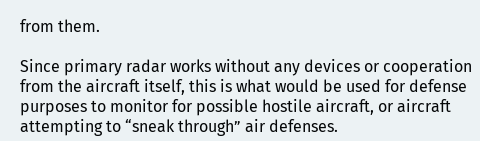from them.

Since primary radar works without any devices or cooperation from the aircraft itself, this is what would be used for defense purposes to monitor for possible hostile aircraft, or aircraft attempting to “sneak through” air defenses.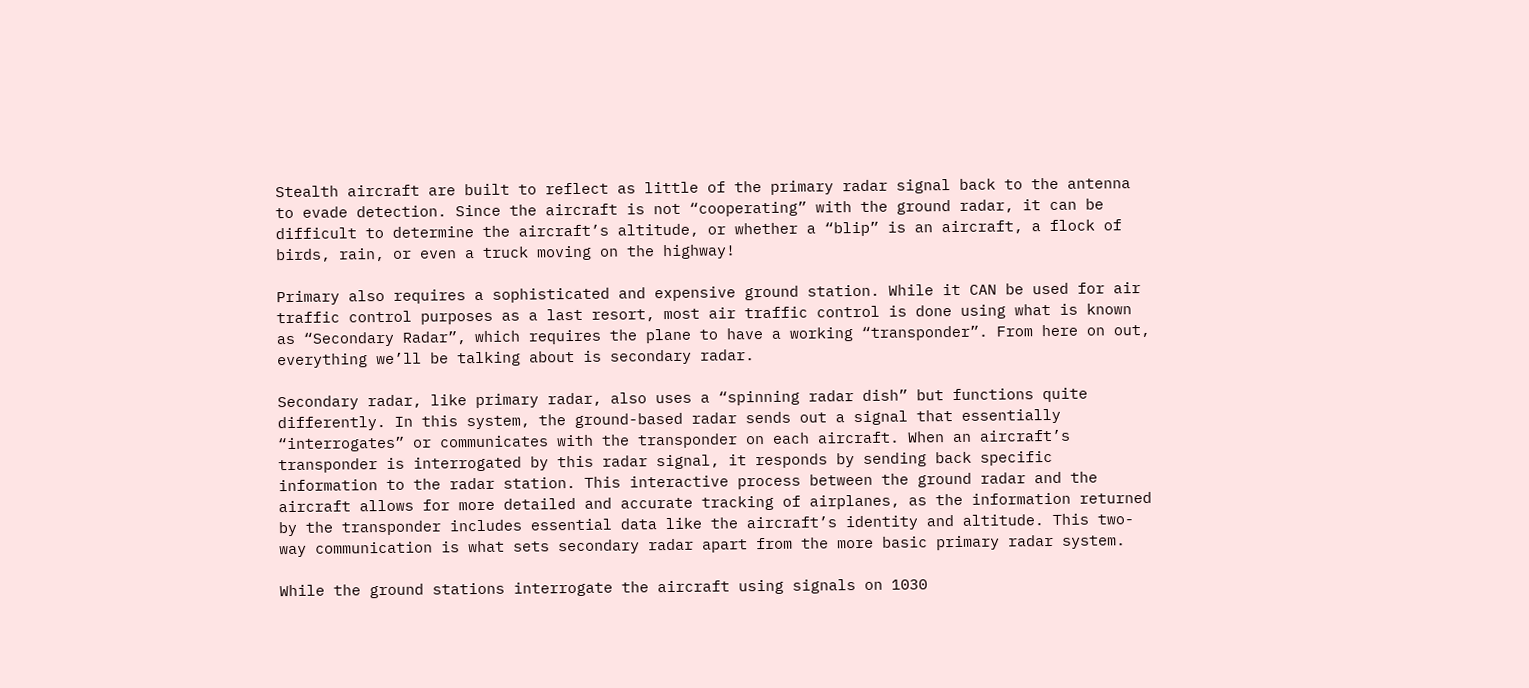Stealth aircraft are built to reflect as little of the primary radar signal back to the antenna to evade detection. Since the aircraft is not “cooperating” with the ground radar, it can be difficult to determine the aircraft’s altitude, or whether a “blip” is an aircraft, a flock of birds, rain, or even a truck moving on the highway!

Primary also requires a sophisticated and expensive ground station. While it CAN be used for air traffic control purposes as a last resort, most air traffic control is done using what is known as “Secondary Radar”, which requires the plane to have a working “transponder”. From here on out, everything we’ll be talking about is secondary radar.

Secondary radar, like primary radar, also uses a “spinning radar dish” but functions quite differently. In this system, the ground-based radar sends out a signal that essentially “interrogates” or communicates with the transponder on each aircraft. When an aircraft’s transponder is interrogated by this radar signal, it responds by sending back specific information to the radar station. This interactive process between the ground radar and the aircraft allows for more detailed and accurate tracking of airplanes, as the information returned by the transponder includes essential data like the aircraft’s identity and altitude. This two-way communication is what sets secondary radar apart from the more basic primary radar system.

While the ground stations interrogate the aircraft using signals on 1030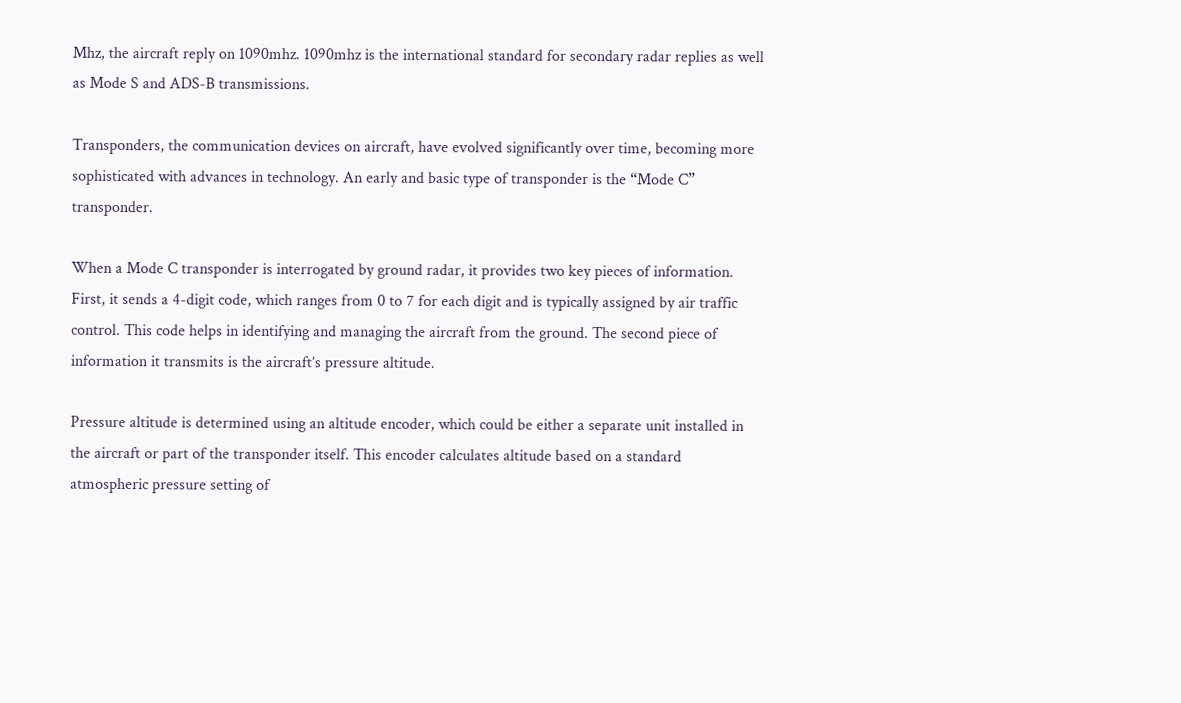Mhz, the aircraft reply on 1090mhz. 1090mhz is the international standard for secondary radar replies as well as Mode S and ADS-B transmissions.

Transponders, the communication devices on aircraft, have evolved significantly over time, becoming more sophisticated with advances in technology. An early and basic type of transponder is the “Mode C” transponder.

When a Mode C transponder is interrogated by ground radar, it provides two key pieces of information. First, it sends a 4-digit code, which ranges from 0 to 7 for each digit and is typically assigned by air traffic control. This code helps in identifying and managing the aircraft from the ground. The second piece of information it transmits is the aircraft’s pressure altitude.

Pressure altitude is determined using an altitude encoder, which could be either a separate unit installed in the aircraft or part of the transponder itself. This encoder calculates altitude based on a standard atmospheric pressure setting of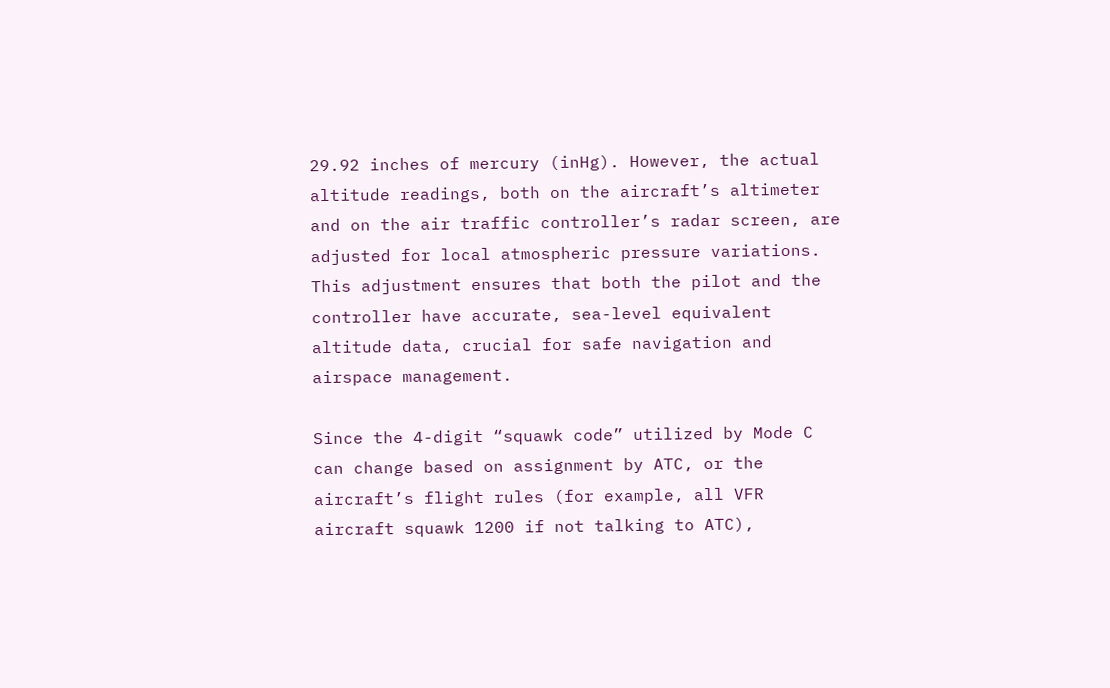29.92 inches of mercury (inHg). However, the actual altitude readings, both on the aircraft’s altimeter and on the air traffic controller’s radar screen, are adjusted for local atmospheric pressure variations. This adjustment ensures that both the pilot and the controller have accurate, sea-level equivalent altitude data, crucial for safe navigation and airspace management.

Since the 4-digit “squawk code” utilized by Mode C can change based on assignment by ATC, or the aircraft’s flight rules (for example, all VFR aircraft squawk 1200 if not talking to ATC),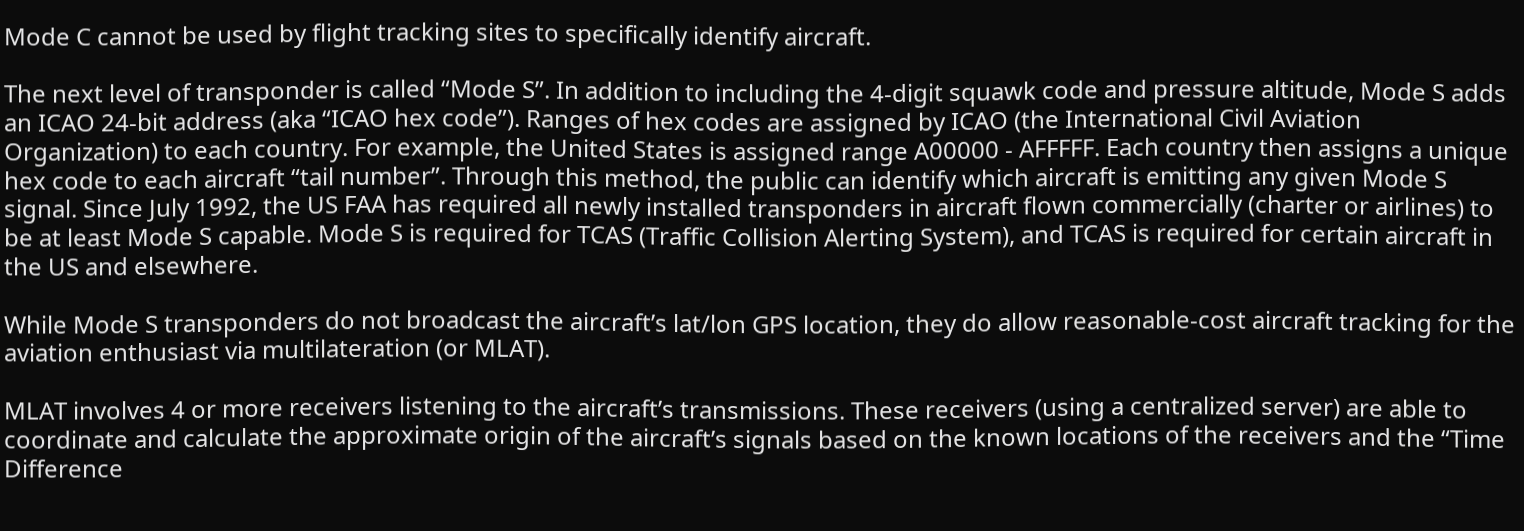Mode C cannot be used by flight tracking sites to specifically identify aircraft.

The next level of transponder is called “Mode S”. In addition to including the 4-digit squawk code and pressure altitude, Mode S adds an ICAO 24-bit address (aka “ICAO hex code”). Ranges of hex codes are assigned by ICAO (the International Civil Aviation Organization) to each country. For example, the United States is assigned range A00000 - AFFFFF. Each country then assigns a unique hex code to each aircraft “tail number”. Through this method, the public can identify which aircraft is emitting any given Mode S signal. Since July 1992, the US FAA has required all newly installed transponders in aircraft flown commercially (charter or airlines) to be at least Mode S capable. Mode S is required for TCAS (Traffic Collision Alerting System), and TCAS is required for certain aircraft in the US and elsewhere.

While Mode S transponders do not broadcast the aircraft’s lat/lon GPS location, they do allow reasonable-cost aircraft tracking for the aviation enthusiast via multilateration (or MLAT).

MLAT involves 4 or more receivers listening to the aircraft’s transmissions. These receivers (using a centralized server) are able to coordinate and calculate the approximate origin of the aircraft’s signals based on the known locations of the receivers and the “Time Difference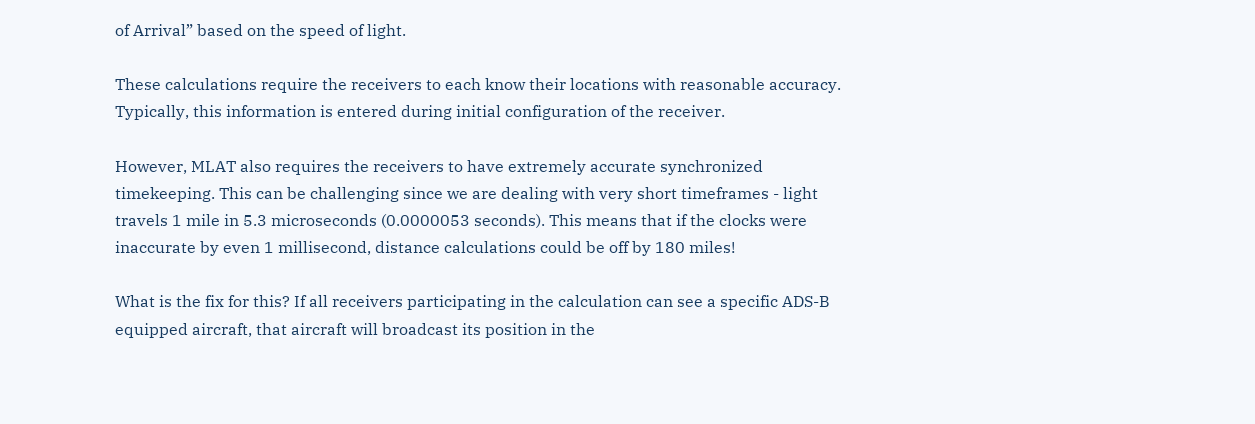of Arrival” based on the speed of light.

These calculations require the receivers to each know their locations with reasonable accuracy. Typically, this information is entered during initial configuration of the receiver.

However, MLAT also requires the receivers to have extremely accurate synchronized timekeeping. This can be challenging since we are dealing with very short timeframes - light travels 1 mile in 5.3 microseconds (0.0000053 seconds). This means that if the clocks were inaccurate by even 1 millisecond, distance calculations could be off by 180 miles!

What is the fix for this? If all receivers participating in the calculation can see a specific ADS-B equipped aircraft, that aircraft will broadcast its position in the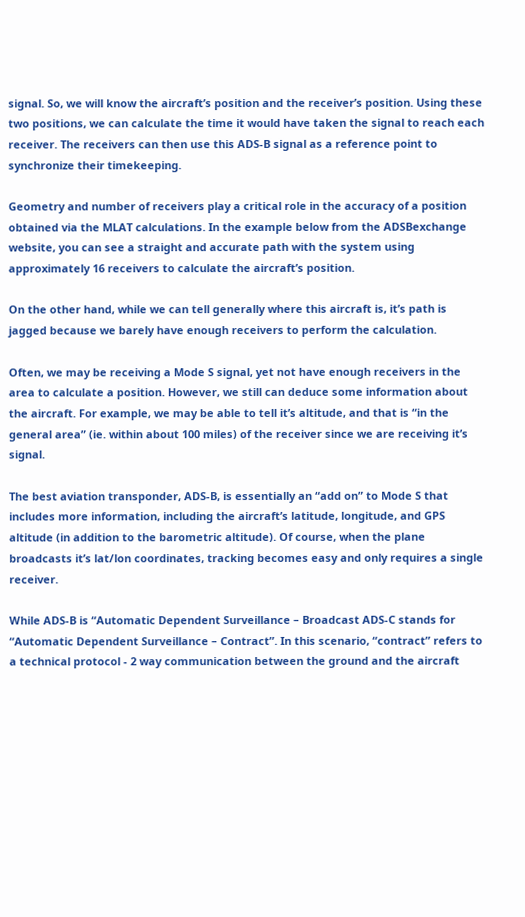signal. So, we will know the aircraft’s position and the receiver’s position. Using these two positions, we can calculate the time it would have taken the signal to reach each receiver. The receivers can then use this ADS-B signal as a reference point to synchronize their timekeeping.

Geometry and number of receivers play a critical role in the accuracy of a position obtained via the MLAT calculations. In the example below from the ADSBexchange website, you can see a straight and accurate path with the system using approximately 16 receivers to calculate the aircraft’s position.

On the other hand, while we can tell generally where this aircraft is, it’s path is jagged because we barely have enough receivers to perform the calculation.

Often, we may be receiving a Mode S signal, yet not have enough receivers in the area to calculate a position. However, we still can deduce some information about the aircraft. For example, we may be able to tell it’s altitude, and that is “in the general area” (ie. within about 100 miles) of the receiver since we are receiving it’s signal.

The best aviation transponder, ADS-B, is essentially an “add on” to Mode S that includes more information, including the aircraft’s latitude, longitude, and GPS altitude (in addition to the barometric altitude). Of course, when the plane broadcasts it’s lat/lon coordinates, tracking becomes easy and only requires a single receiver.

While ADS-B is “Automatic Dependent Surveillance – Broadcast ADS-C stands for “Automatic Dependent Surveillance – Contract”. In this scenario, “contract” refers to a technical protocol - 2 way communication between the ground and the aircraft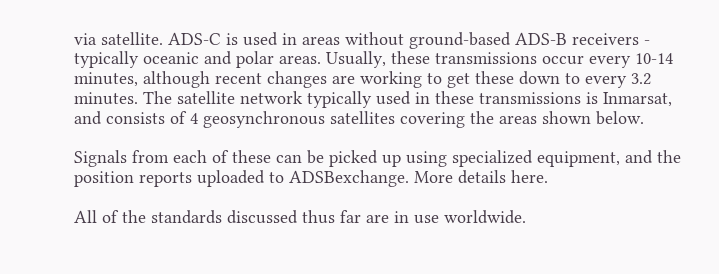via satellite. ADS-C is used in areas without ground-based ADS-B receivers - typically oceanic and polar areas. Usually, these transmissions occur every 10-14 minutes, although recent changes are working to get these down to every 3.2 minutes. The satellite network typically used in these transmissions is Inmarsat, and consists of 4 geosynchronous satellites covering the areas shown below.

Signals from each of these can be picked up using specialized equipment, and the position reports uploaded to ADSBexchange. More details here.

All of the standards discussed thus far are in use worldwide.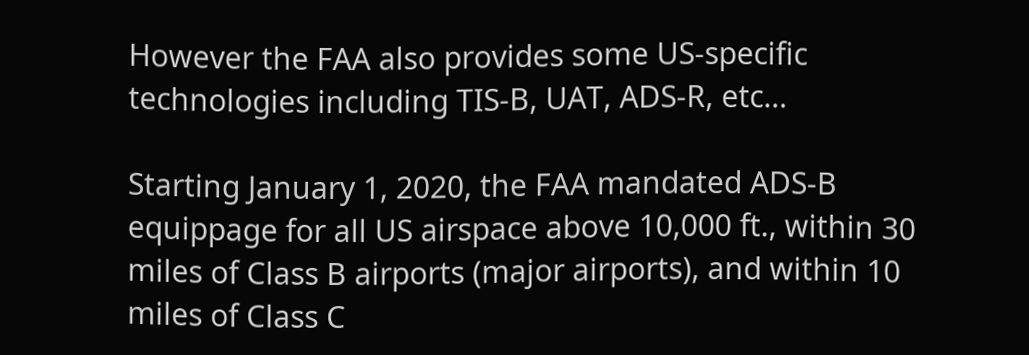However the FAA also provides some US-specific technologies including TIS-B, UAT, ADS-R, etc…

Starting January 1, 2020, the FAA mandated ADS-B equippage for all US airspace above 10,000 ft., within 30 miles of Class B airports (major airports), and within 10 miles of Class C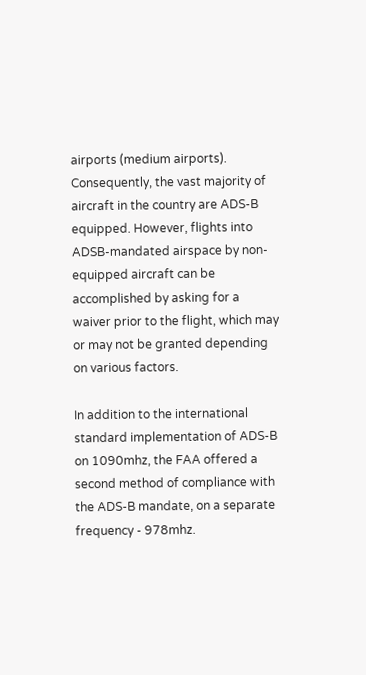airports (medium airports). Consequently, the vast majority of aircraft in the country are ADS-B equipped. However, flights into ADSB-mandated airspace by non-equipped aircraft can be accomplished by asking for a waiver prior to the flight, which may or may not be granted depending on various factors.

In addition to the international standard implementation of ADS-B on 1090mhz, the FAA offered a second method of compliance with the ADS-B mandate, on a separate frequency - 978mhz.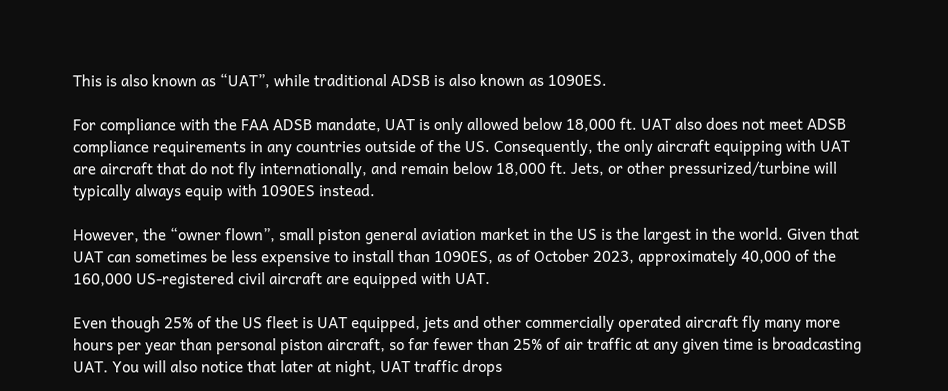This is also known as “UAT”, while traditional ADSB is also known as 1090ES.

For compliance with the FAA ADSB mandate, UAT is only allowed below 18,000 ft. UAT also does not meet ADSB compliance requirements in any countries outside of the US. Consequently, the only aircraft equipping with UAT are aircraft that do not fly internationally, and remain below 18,000 ft. Jets, or other pressurized/turbine will typically always equip with 1090ES instead.

However, the “owner flown”, small piston general aviation market in the US is the largest in the world. Given that UAT can sometimes be less expensive to install than 1090ES, as of October 2023, approximately 40,000 of the 160,000 US-registered civil aircraft are equipped with UAT.

Even though 25% of the US fleet is UAT equipped, jets and other commercially operated aircraft fly many more hours per year than personal piston aircraft, so far fewer than 25% of air traffic at any given time is broadcasting UAT. You will also notice that later at night, UAT traffic drops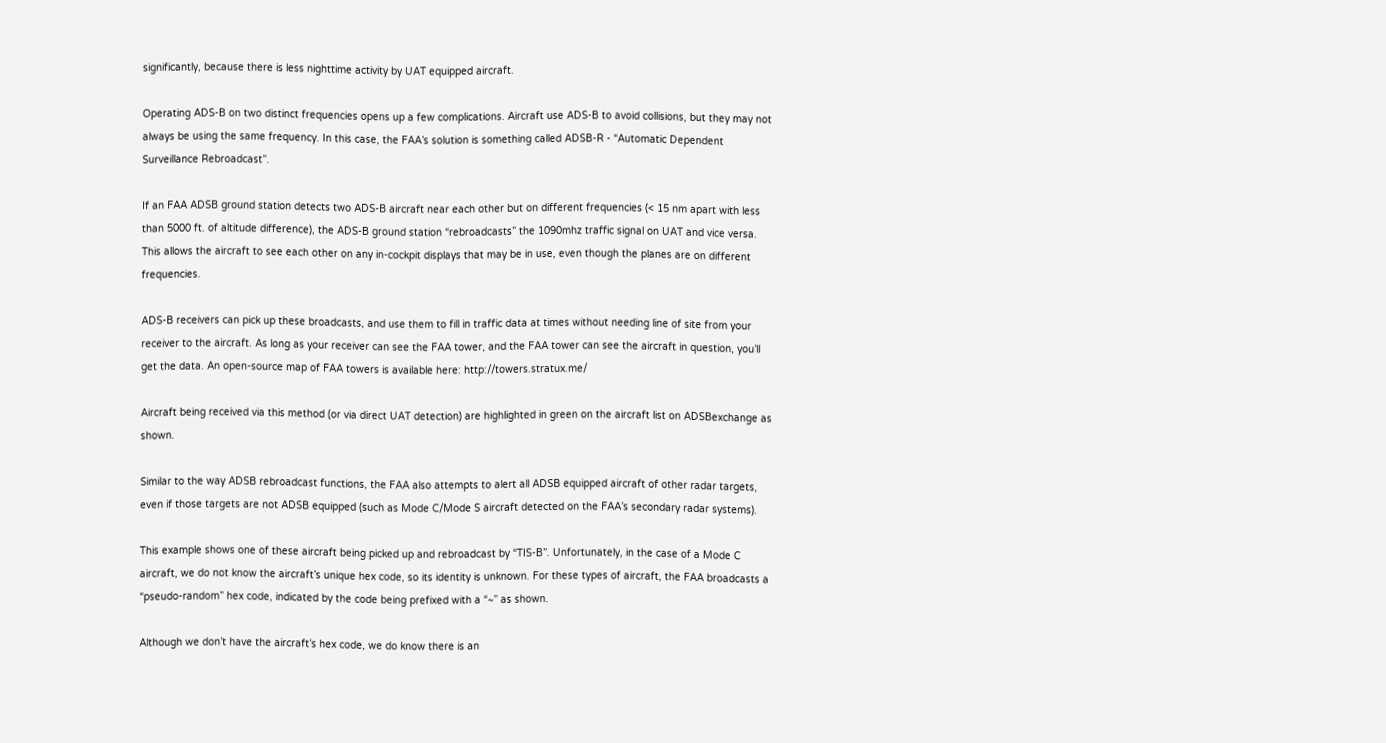significantly, because there is less nighttime activity by UAT equipped aircraft.

Operating ADS-B on two distinct frequencies opens up a few complications. Aircraft use ADS-B to avoid collisions, but they may not always be using the same frequency. In this case, the FAA’s solution is something called ADSB-R - “Automatic Dependent Surveillance Rebroadcast”.

If an FAA ADSB ground station detects two ADS-B aircraft near each other but on different frequencies (< 15 nm apart with less than 5000 ft. of altitude difference), the ADS-B ground station “rebroadcasts” the 1090mhz traffic signal on UAT and vice versa. This allows the aircraft to see each other on any in-cockpit displays that may be in use, even though the planes are on different frequencies.

ADS-B receivers can pick up these broadcasts, and use them to fill in traffic data at times without needing line of site from your receiver to the aircraft. As long as your receiver can see the FAA tower, and the FAA tower can see the aircraft in question, you’ll get the data. An open-source map of FAA towers is available here: http://towers.stratux.me/

Aircraft being received via this method (or via direct UAT detection) are highlighted in green on the aircraft list on ADSBexchange as shown.

Similar to the way ADSB rebroadcast functions, the FAA also attempts to alert all ADSB equipped aircraft of other radar targets, even if those targets are not ADSB equipped (such as Mode C/Mode S aircraft detected on the FAA’s secondary radar systems).

This example shows one of these aircraft being picked up and rebroadcast by “TIS-B”. Unfortunately, in the case of a Mode C aircraft, we do not know the aircraft’s unique hex code, so its identity is unknown. For these types of aircraft, the FAA broadcasts a “pseudo-random” hex code, indicated by the code being prefixed with a “~” as shown.

Although we don’t have the aircraft’s hex code, we do know there is an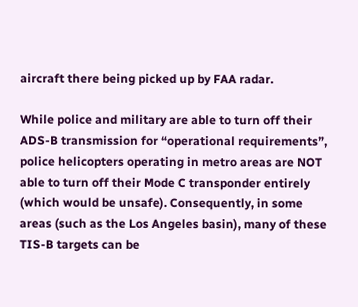aircraft there being picked up by FAA radar.

While police and military are able to turn off their ADS-B transmission for “operational requirements”, police helicopters operating in metro areas are NOT able to turn off their Mode C transponder entirely (which would be unsafe). Consequently, in some areas (such as the Los Angeles basin), many of these TIS-B targets can be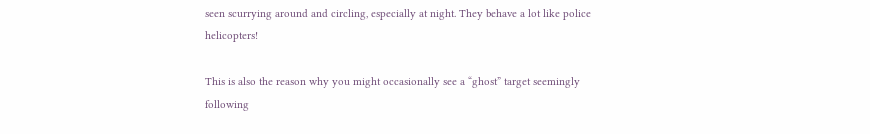seen scurrying around and circling, especially at night. They behave a lot like police helicopters!

This is also the reason why you might occasionally see a “ghost” target seemingly following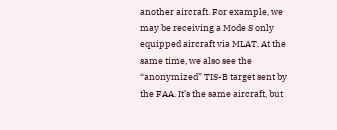another aircraft. For example, we may be receiving a Mode S only equipped aircraft via MLAT. At the same time, we also see the “anonymized” TIS-B target sent by the FAA. It’s the same aircraft, but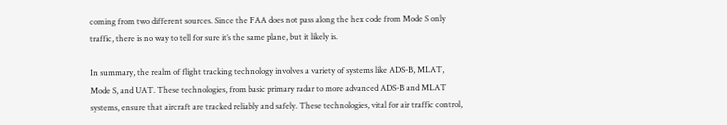coming from two different sources. Since the FAA does not pass along the hex code from Mode S only traffic, there is no way to tell for sure it’s the same plane, but it likely is.

In summary, the realm of flight tracking technology involves a variety of systems like ADS-B, MLAT, Mode S, and UAT. These technologies, from basic primary radar to more advanced ADS-B and MLAT systems, ensure that aircraft are tracked reliably and safely. These technologies, vital for air traffic control,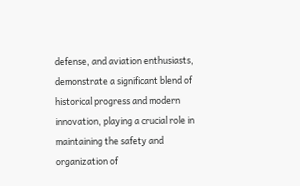defense, and aviation enthusiasts, demonstrate a significant blend of historical progress and modern innovation, playing a crucial role in maintaining the safety and organization of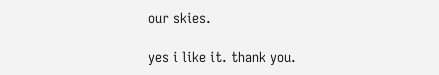our skies.

yes i like it. thank you.